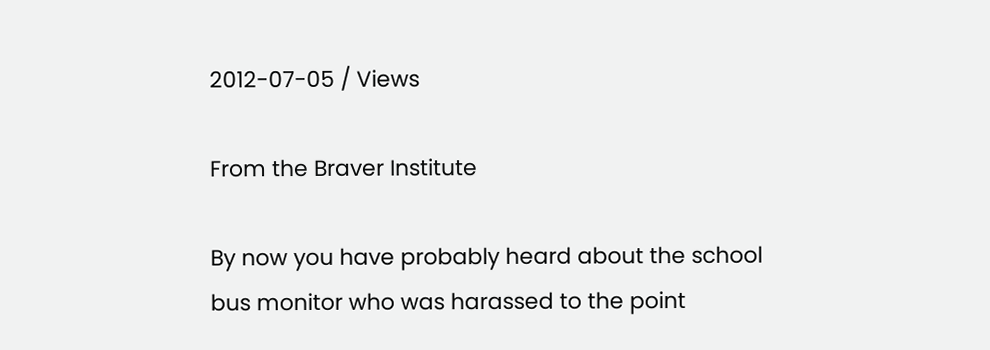2012-07-05 / Views

From the Braver Institute

By now you have probably heard about the school bus monitor who was harassed to the point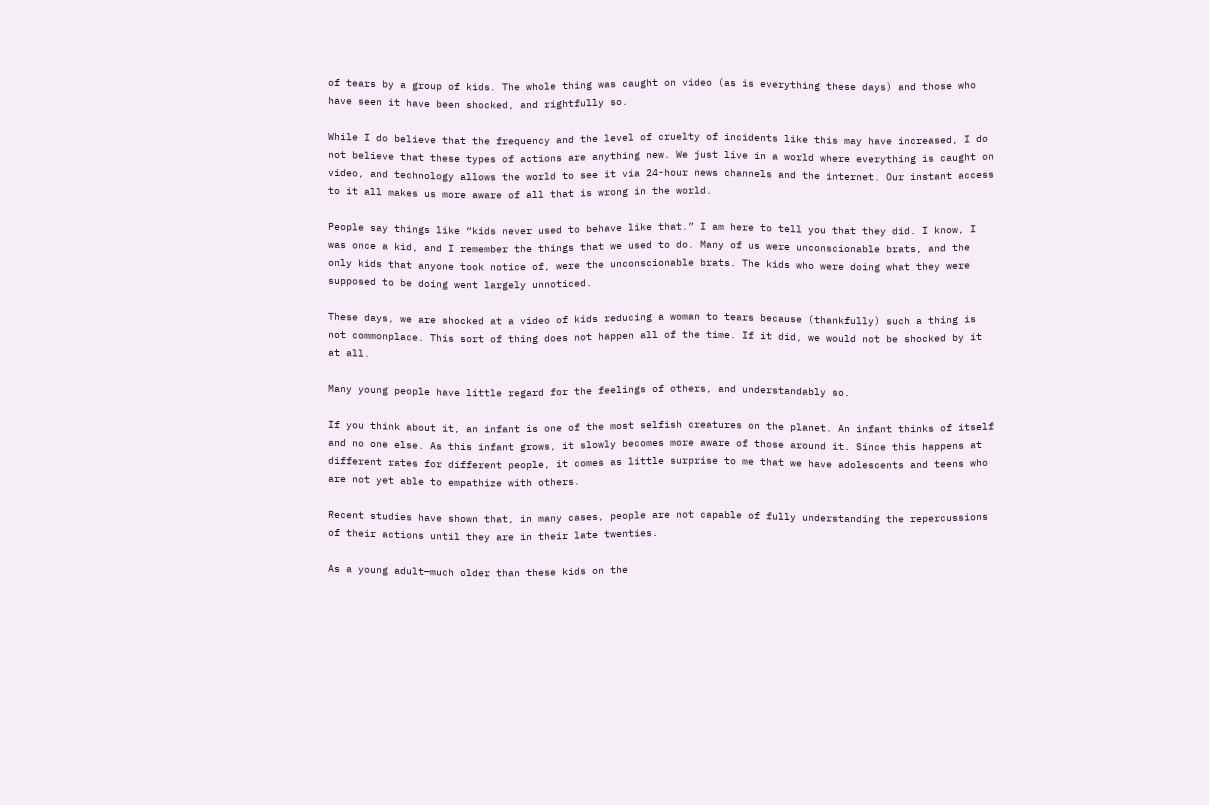of tears by a group of kids. The whole thing was caught on video (as is everything these days) and those who have seen it have been shocked, and rightfully so.

While I do believe that the frequency and the level of cruelty of incidents like this may have increased, I do not believe that these types of actions are anything new. We just live in a world where everything is caught on video, and technology allows the world to see it via 24-hour news channels and the internet. Our instant access to it all makes us more aware of all that is wrong in the world.

People say things like “kids never used to behave like that.” I am here to tell you that they did. I know, I was once a kid, and I remember the things that we used to do. Many of us were unconscionable brats, and the only kids that anyone took notice of, were the unconscionable brats. The kids who were doing what they were supposed to be doing went largely unnoticed.

These days, we are shocked at a video of kids reducing a woman to tears because (thankfully) such a thing is not commonplace. This sort of thing does not happen all of the time. If it did, we would not be shocked by it at all.

Many young people have little regard for the feelings of others, and understandably so.

If you think about it, an infant is one of the most selfish creatures on the planet. An infant thinks of itself and no one else. As this infant grows, it slowly becomes more aware of those around it. Since this happens at different rates for different people, it comes as little surprise to me that we have adolescents and teens who are not yet able to empathize with others.

Recent studies have shown that, in many cases, people are not capable of fully understanding the repercussions of their actions until they are in their late twenties.

As a young adult—much older than these kids on the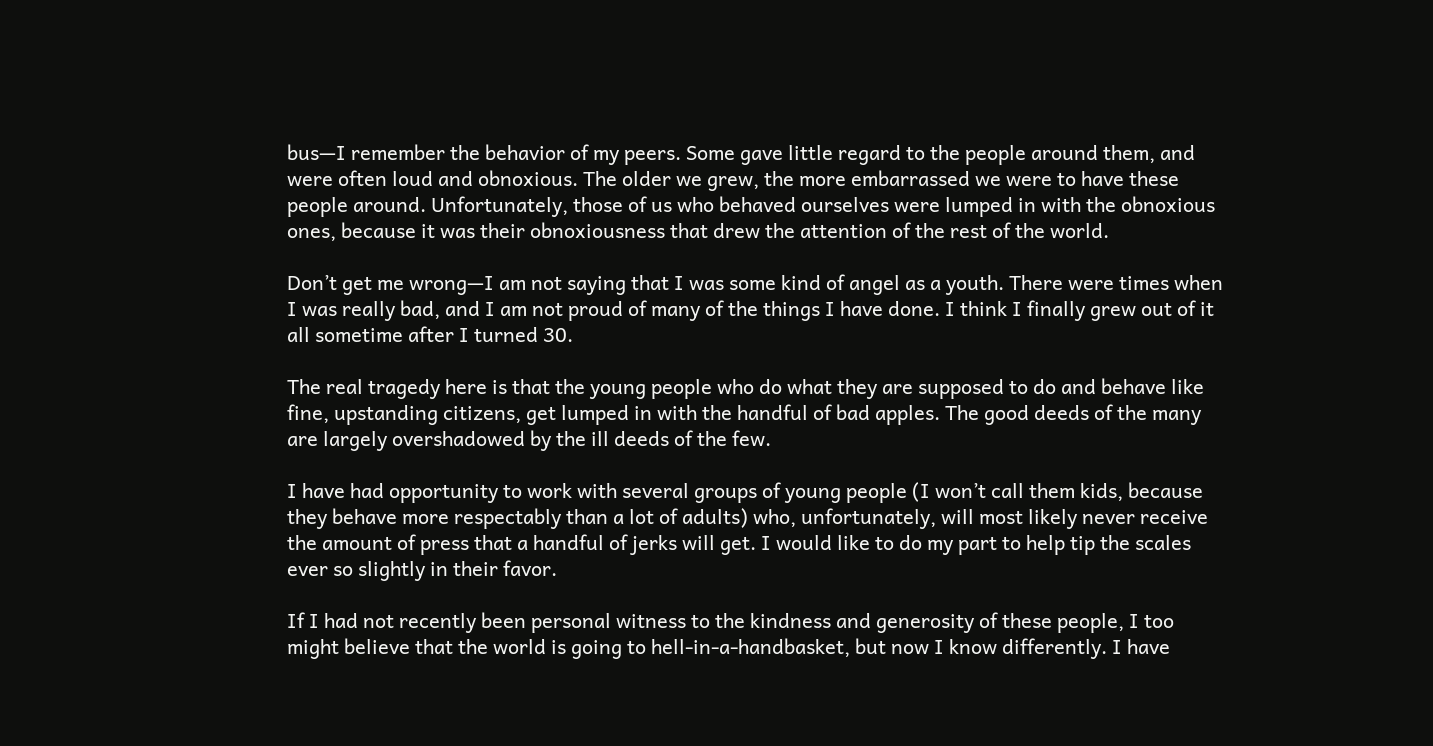bus—I remember the behavior of my peers. Some gave little regard to the people around them, and were often loud and obnoxious. The older we grew, the more embarrassed we were to have these people around. Unfortunately, those of us who behaved ourselves were lumped in with the obnoxious ones, because it was their obnoxiousness that drew the attention of the rest of the world.

Don’t get me wrong—I am not saying that I was some kind of angel as a youth. There were times when I was really bad, and I am not proud of many of the things I have done. I think I finally grew out of it all sometime after I turned 30.

The real tragedy here is that the young people who do what they are supposed to do and behave like fine, upstanding citizens, get lumped in with the handful of bad apples. The good deeds of the many are largely overshadowed by the ill deeds of the few.

I have had opportunity to work with several groups of young people (I won’t call them kids, because they behave more respectably than a lot of adults) who, unfortunately, will most likely never receive the amount of press that a handful of jerks will get. I would like to do my part to help tip the scales ever so slightly in their favor.

If I had not recently been personal witness to the kindness and generosity of these people, I too might believe that the world is going to hell-in-a-handbasket, but now I know differently. I have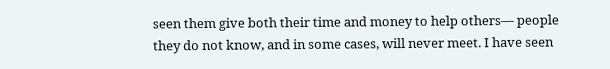seen them give both their time and money to help others— people they do not know, and in some cases, will never meet. I have seen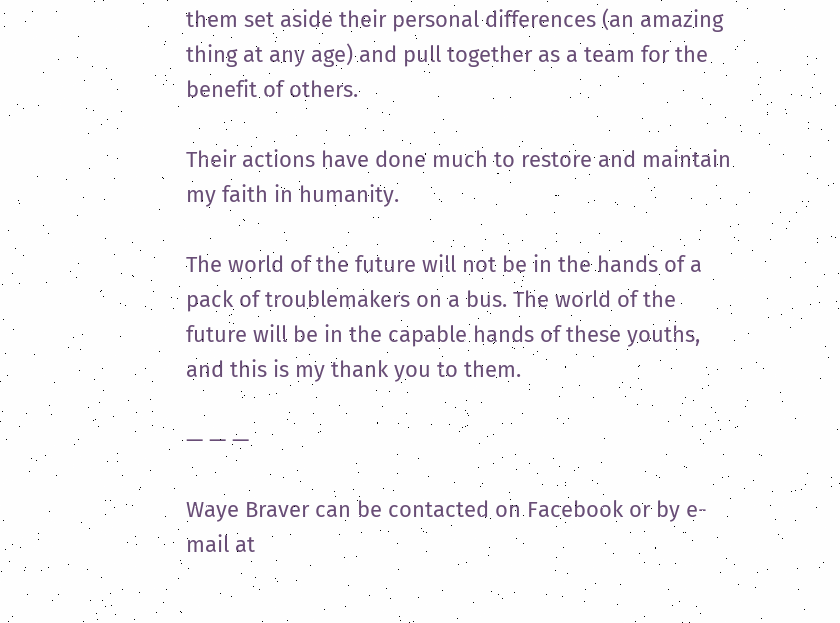them set aside their personal differences (an amazing thing at any age) and pull together as a team for the benefit of others.

Their actions have done much to restore and maintain my faith in humanity.

The world of the future will not be in the hands of a pack of troublemakers on a bus. The world of the future will be in the capable hands of these youths, and this is my thank you to them.

— — —

Waye Braver can be contacted on Facebook or by e-mail at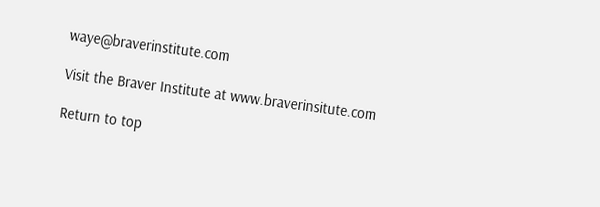waye@braverinstitute.com

Visit the Braver Institute at www.braverinsitute.com

Return to top